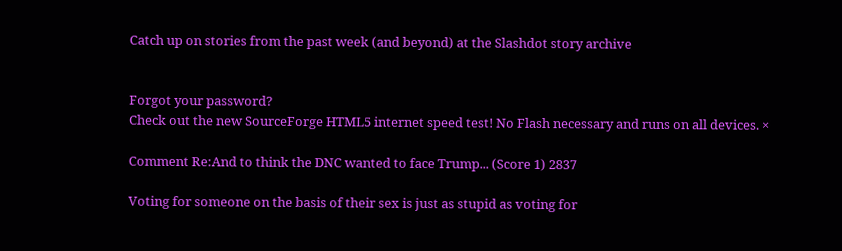Catch up on stories from the past week (and beyond) at the Slashdot story archive


Forgot your password?
Check out the new SourceForge HTML5 internet speed test! No Flash necessary and runs on all devices. ×

Comment Re:And to think the DNC wanted to face Trump... (Score 1) 2837

Voting for someone on the basis of their sex is just as stupid as voting for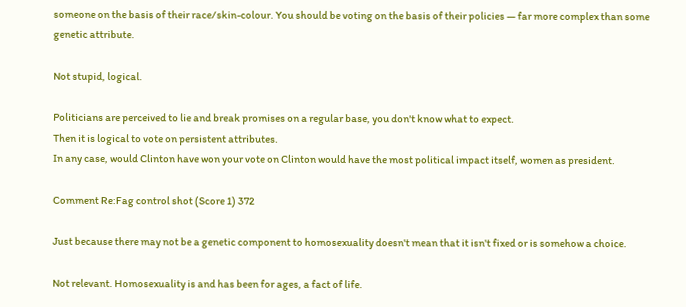someone on the basis of their race/skin-colour. You should be voting on the basis of their policies — far more complex than some genetic attribute.

Not stupid, logical.

Politicians are perceived to lie and break promises on a regular base, you don't know what to expect.
Then it is logical to vote on persistent attributes.
In any case, would Clinton have won your vote on Clinton would have the most political impact itself, women as president.

Comment Re:Fag control shot (Score 1) 372

Just because there may not be a genetic component to homosexuality doesn't mean that it isn't fixed or is somehow a choice.

Not relevant. Homosexuality is and has been for ages, a fact of life.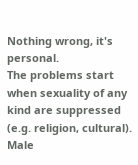Nothing wrong, it's personal.
The problems start when sexuality of any kind are suppressed (e.g. religion, cultural). Male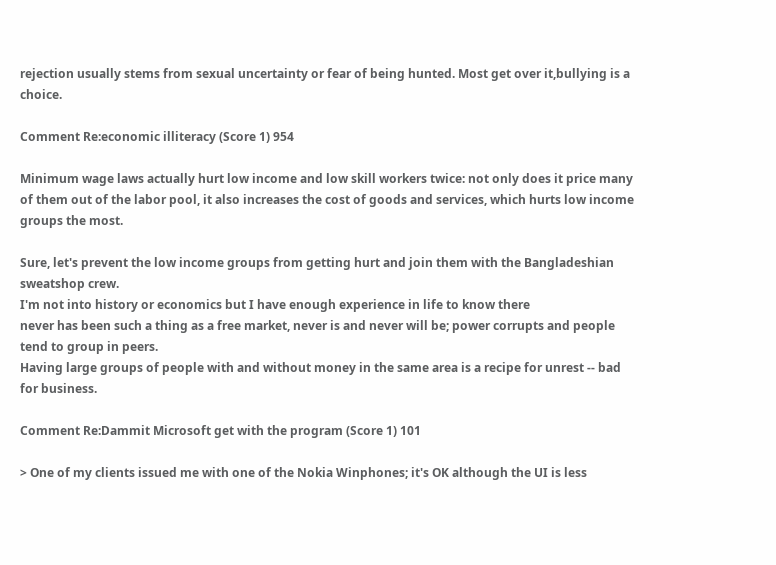rejection usually stems from sexual uncertainty or fear of being hunted. Most get over it,bullying is a choice.

Comment Re:economic illiteracy (Score 1) 954

Minimum wage laws actually hurt low income and low skill workers twice: not only does it price many of them out of the labor pool, it also increases the cost of goods and services, which hurts low income groups the most.

Sure, let's prevent the low income groups from getting hurt and join them with the Bangladeshian sweatshop crew.
I'm not into history or economics but I have enough experience in life to know there
never has been such a thing as a free market, never is and never will be; power corrupts and people tend to group in peers.
Having large groups of people with and without money in the same area is a recipe for unrest -- bad for business.

Comment Re:Dammit Microsoft get with the program (Score 1) 101

> One of my clients issued me with one of the Nokia Winphones; it's OK although the UI is less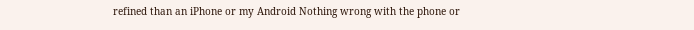refined than an iPhone or my Android Nothing wrong with the phone or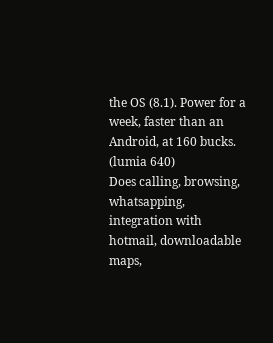the OS (8.1). Power for a week, faster than an Android, at 160 bucks. (lumia 640)
Does calling, browsing, whatsapping, integration with hotmail, downloadable maps,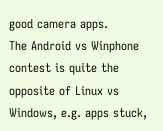good camera apps.
The Android vs Winphone contest is quite the opposite of Linux vs Windows, e.g. apps stuck,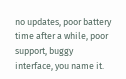no updates, poor battery time after a while, poor support, buggy interface, you name it.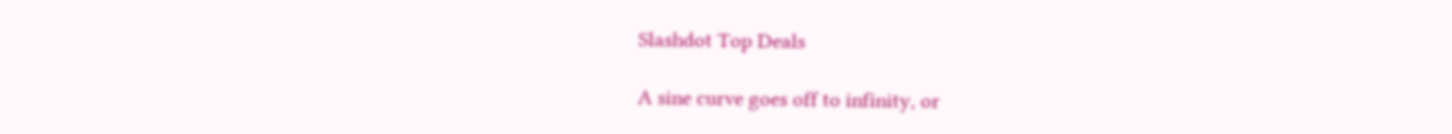Slashdot Top Deals

A sine curve goes off to infinity, or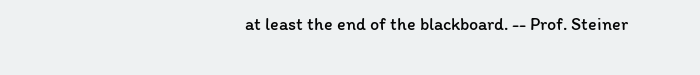at least the end of the blackboard. -- Prof. Steiner